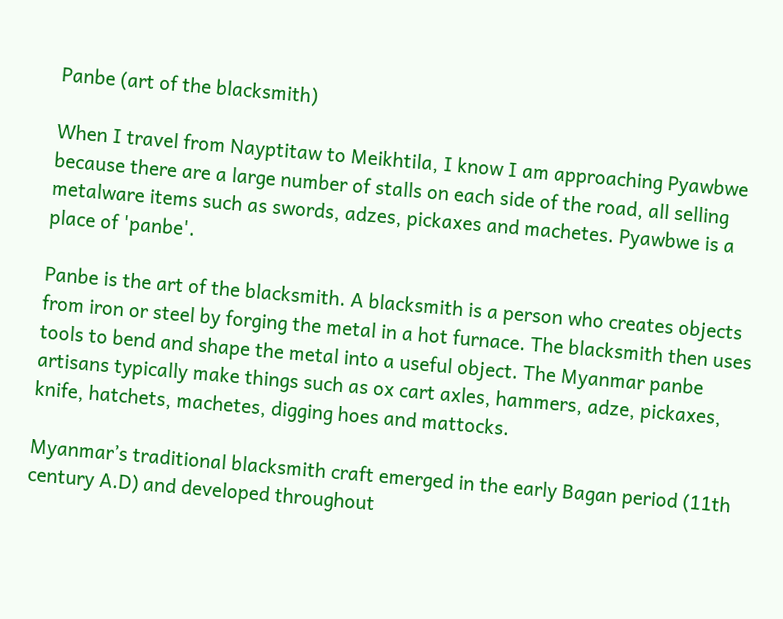Panbe (art of the blacksmith)

When I travel from Nayptitaw to Meikhtila, I know I am approaching Pyawbwe because there are a large number of stalls on each side of the road, all selling metalware items such as swords, adzes, pickaxes and machetes. Pyawbwe is a place of 'panbe'.

Panbe is the art of the blacksmith. A blacksmith is a person who creates objects from iron or steel by forging the metal in a hot furnace. The blacksmith then uses tools to bend and shape the metal into a useful object. The Myanmar panbe artisans typically make things such as ox cart axles, hammers, adze, pickaxes, knife, hatchets, machetes, digging hoes and mattocks.

Myanmar’s traditional blacksmith craft emerged in the early Bagan period (11th century A.D) and developed throughout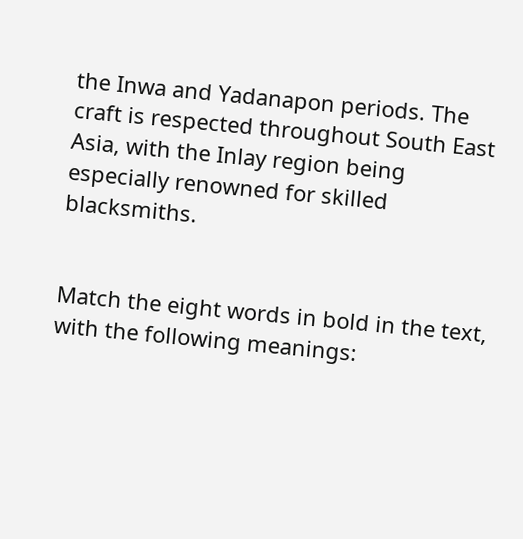the Inwa and Yadanapon periods. The craft is respected throughout South East Asia, with the Inlay region being especially renowned for skilled blacksmiths.


Match the eight words in bold in the text, with the following meanings: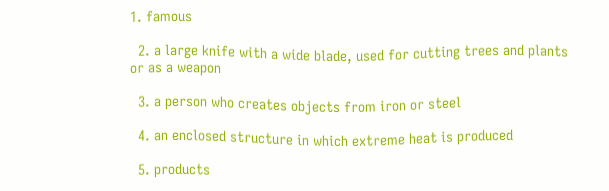1. famous

  2. a large knife with a wide blade, used for cutting trees and plants or as a weapon

  3. a person who creates objects from iron or steel

  4. an enclosed structure in which extreme heat is produced

  5. products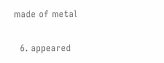made of metal

  6. appeared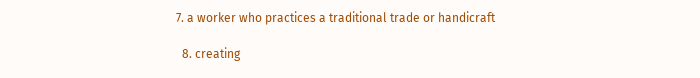7. a worker who practices a traditional trade or handicraft

  8. creating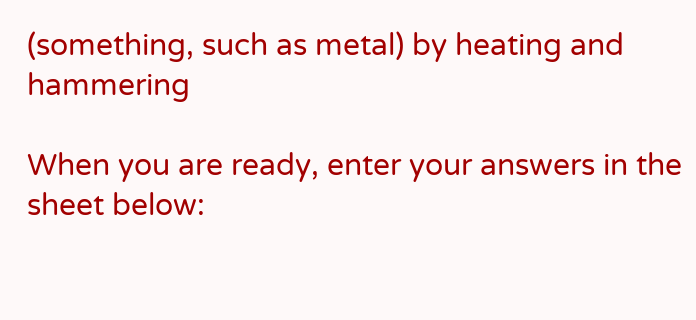(something, such as metal) by heating and hammering

When you are ready, enter your answers in the sheet below: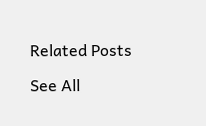Related Posts

See All